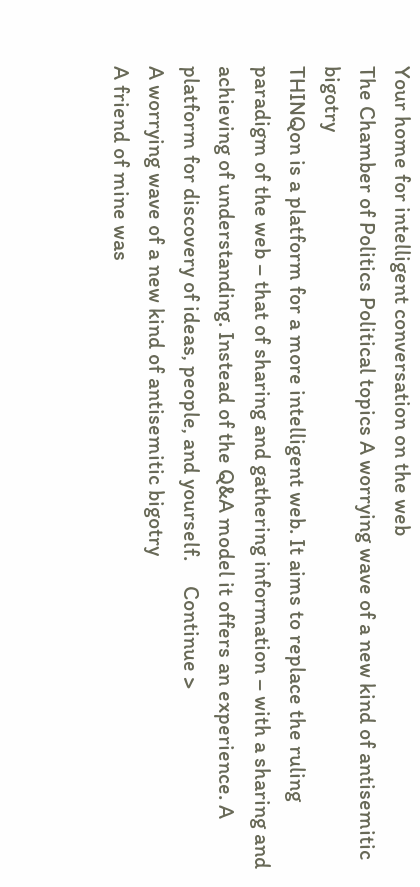Your home for intelligent conversation on the web
The Chamber of Politics Political topics A worrying wave of a new kind of antisemitic bigotry
THINQon is a platform for a more intelligent web. It aims to replace the ruling paradigm of the web – that of sharing and gathering information – with a sharing and achieving of understanding. Instead of the Q&A model it offers an experience. A platform for discovery of ideas, people, and yourself.     Continue >
A worrying wave of a new kind of antisemitic bigotry
A friend of mine was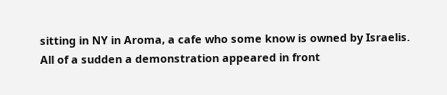sitting in NY in Aroma, a cafe who some know is owned by Israelis. All of a sudden a demonstration appeared in front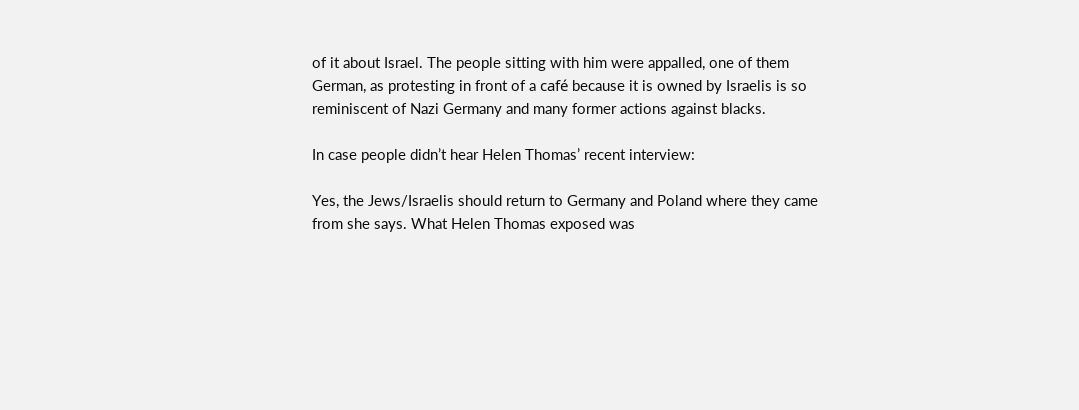of it about Israel. The people sitting with him were appalled, one of them German, as protesting in front of a café because it is owned by Israelis is so reminiscent of Nazi Germany and many former actions against blacks.

In case people didn’t hear Helen Thomas’ recent interview:

Yes, the Jews/Israelis should return to Germany and Poland where they came from she says. What Helen Thomas exposed was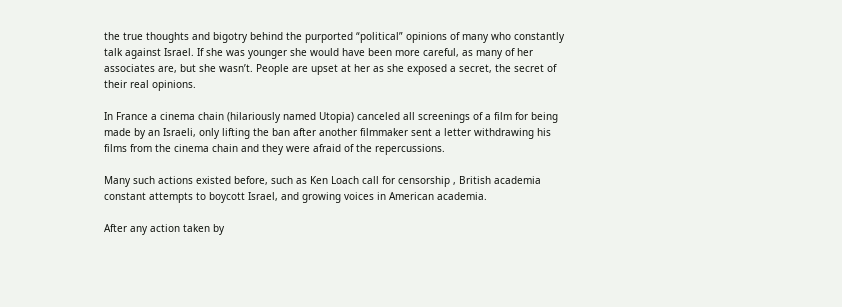the true thoughts and bigotry behind the purported “political” opinions of many who constantly talk against Israel. If she was younger she would have been more careful, as many of her associates are, but she wasn’t. People are upset at her as she exposed a secret, the secret of their real opinions.

In France a cinema chain (hilariously named Utopia) canceled all screenings of a film for being made by an Israeli, only lifting the ban after another filmmaker sent a letter withdrawing his films from the cinema chain and they were afraid of the repercussions.

Many such actions existed before, such as Ken Loach call for censorship , British academia constant attempts to boycott Israel, and growing voices in American academia.

After any action taken by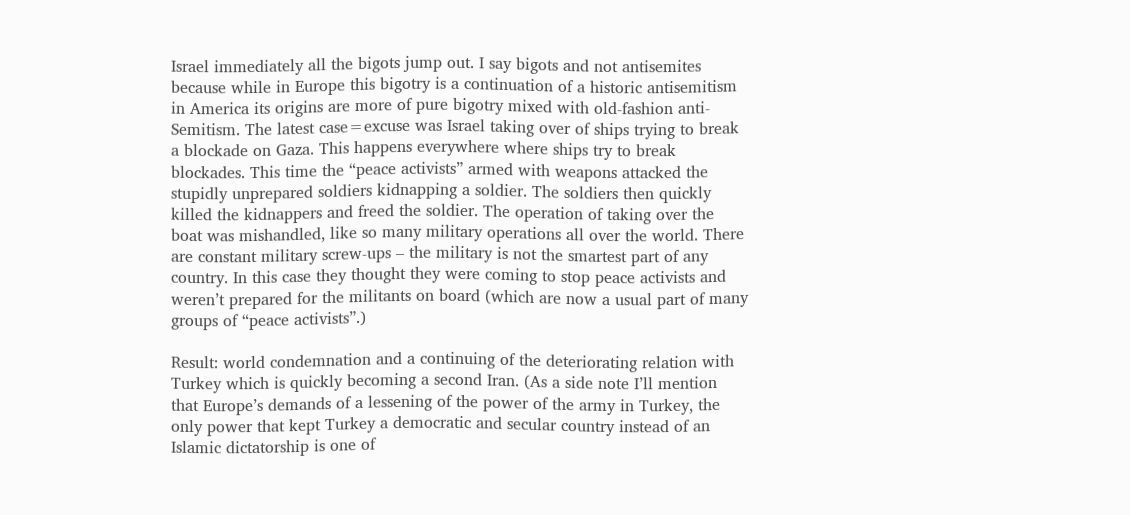Israel immediately all the bigots jump out. I say bigots and not antisemites because while in Europe this bigotry is a continuation of a historic antisemitism in America its origins are more of pure bigotry mixed with old-fashion anti-Semitism. The latest case=excuse was Israel taking over of ships trying to break a blockade on Gaza. This happens everywhere where ships try to break blockades. This time the “peace activists” armed with weapons attacked the stupidly unprepared soldiers kidnapping a soldier. The soldiers then quickly killed the kidnappers and freed the soldier. The operation of taking over the boat was mishandled, like so many military operations all over the world. There are constant military screw-ups – the military is not the smartest part of any country. In this case they thought they were coming to stop peace activists and weren’t prepared for the militants on board (which are now a usual part of many groups of “peace activists”.)

Result: world condemnation and a continuing of the deteriorating relation with Turkey which is quickly becoming a second Iran. (As a side note I’ll mention that Europe’s demands of a lessening of the power of the army in Turkey, the only power that kept Turkey a democratic and secular country instead of an Islamic dictatorship is one of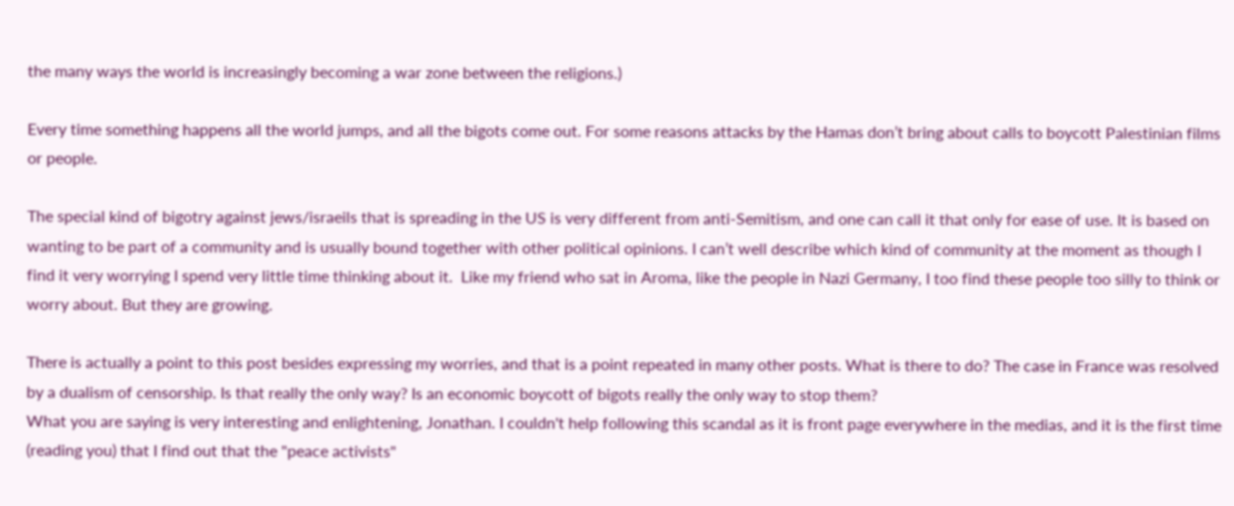the many ways the world is increasingly becoming a war zone between the religions.)

Every time something happens all the world jumps, and all the bigots come out. For some reasons attacks by the Hamas don’t bring about calls to boycott Palestinian films or people.

The special kind of bigotry against jews/israeils that is spreading in the US is very different from anti-Semitism, and one can call it that only for ease of use. It is based on wanting to be part of a community and is usually bound together with other political opinions. I can’t well describe which kind of community at the moment as though I find it very worrying I spend very little time thinking about it.  Like my friend who sat in Aroma, like the people in Nazi Germany, I too find these people too silly to think or worry about. But they are growing.

There is actually a point to this post besides expressing my worries, and that is a point repeated in many other posts. What is there to do? The case in France was resolved by a dualism of censorship. Is that really the only way? Is an economic boycott of bigots really the only way to stop them?
What you are saying is very interesting and enlightening, Jonathan. I couldn't help following this scandal as it is front page everywhere in the medias, and it is the first time (reading you) that I find out that the "peace activists"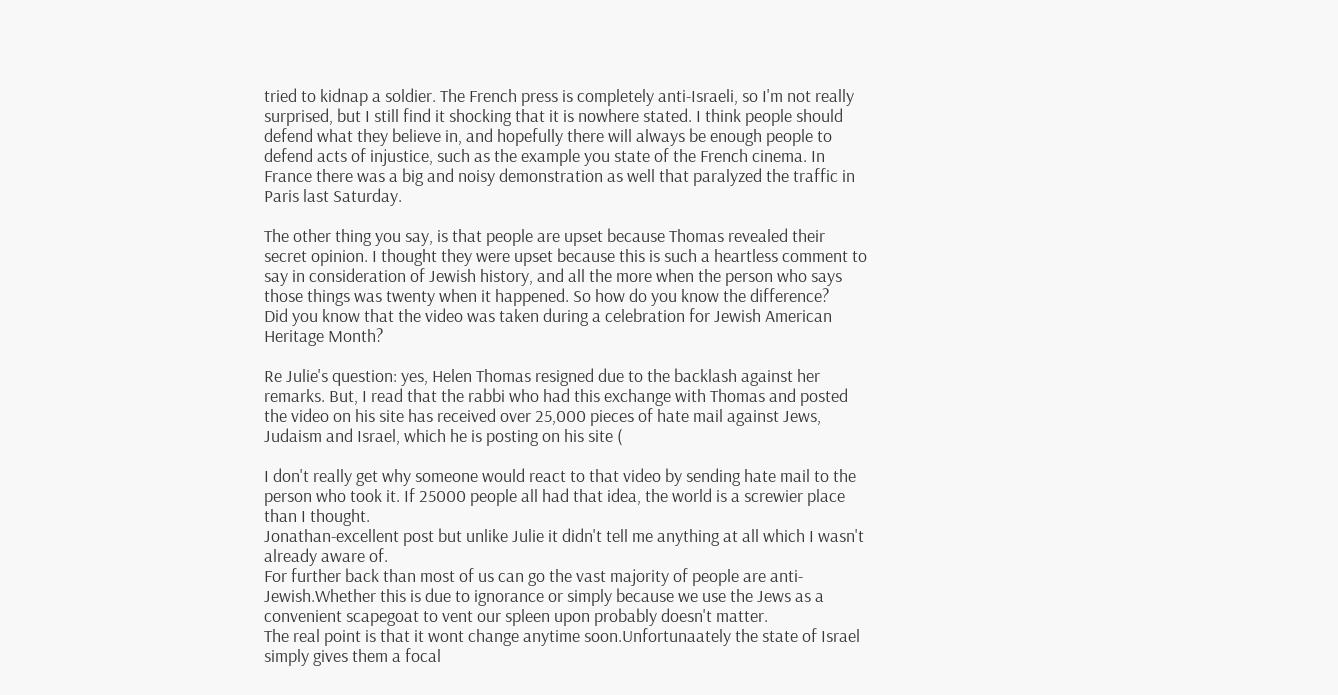tried to kidnap a soldier. The French press is completely anti-Israeli, so I'm not really surprised, but I still find it shocking that it is nowhere stated. I think people should defend what they believe in, and hopefully there will always be enough people to defend acts of injustice, such as the example you state of the French cinema. In France there was a big and noisy demonstration as well that paralyzed the traffic in Paris last Saturday.

The other thing you say, is that people are upset because Thomas revealed their secret opinion. I thought they were upset because this is such a heartless comment to say in consideration of Jewish history, and all the more when the person who says those things was twenty when it happened. So how do you know the difference?
Did you know that the video was taken during a celebration for Jewish American Heritage Month?

Re Julie's question: yes, Helen Thomas resigned due to the backlash against her remarks. But, I read that the rabbi who had this exchange with Thomas and posted the video on his site has received over 25,000 pieces of hate mail against Jews, Judaism and Israel, which he is posting on his site (

I don't really get why someone would react to that video by sending hate mail to the person who took it. If 25000 people all had that idea, the world is a screwier place than I thought.
Jonathan-excellent post but unlike Julie it didn't tell me anything at all which I wasn't already aware of.
For further back than most of us can go the vast majority of people are anti-Jewish.Whether this is due to ignorance or simply because we use the Jews as a convenient scapegoat to vent our spleen upon probably doesn't matter.
The real point is that it wont change anytime soon.Unfortunaately the state of Israel simply gives them a focal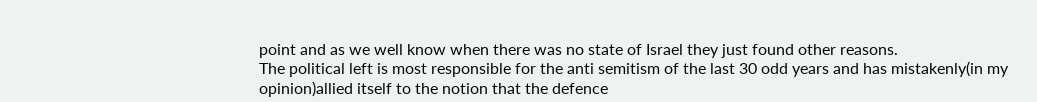point and as we well know when there was no state of Israel they just found other reasons.
The political left is most responsible for the anti semitism of the last 30 odd years and has mistakenly(in my opinion)allied itself to the notion that the defence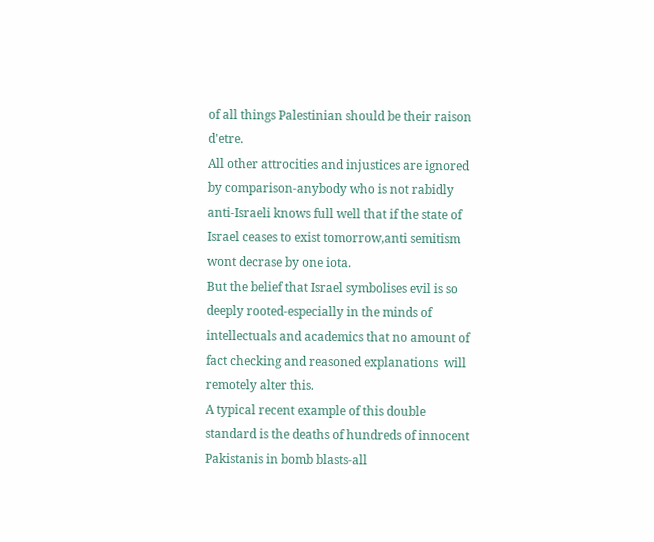of all things Palestinian should be their raison d'etre.
All other attrocities and injustices are ignored by comparison-anybody who is not rabidly anti-Israeli knows full well that if the state of Israel ceases to exist tomorrow,anti semitism wont decrase by one iota.
But the belief that Israel symbolises evil is so deeply rooted-especially in the minds of intellectuals and academics that no amount of fact checking and reasoned explanations  will remotely alter this.
A typical recent example of this double standard is the deaths of hundreds of innocent Pakistanis in bomb blasts-all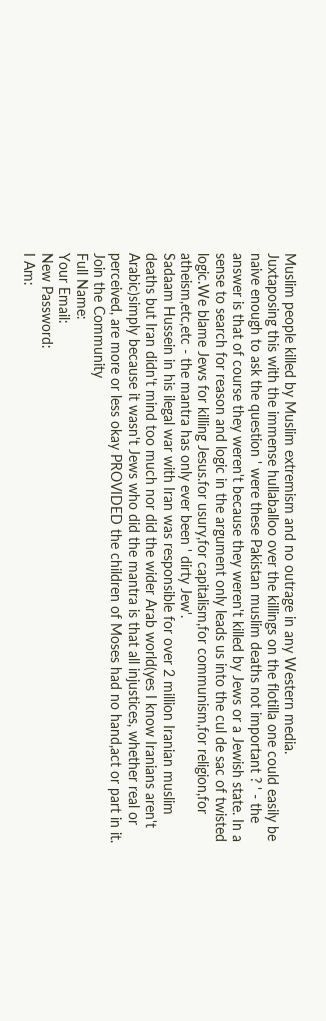Muslim people killed by Muslim extremism and no outrage in any Western media.
Juxtaposing this with the immense hullaballoo over the killings on the flotilla one could easily be naive enough to ask the question ' were these Pakistan muslim deaths not important ? ' - the answer is that of course they weren't because they weren't killed by Jews or a Jewish state. In a sense to search for reason and logic in the argument only leads us into the cul de sac of twisted logic.We blame Jews for killing Jesus.for usury,for capitalism,for communism,for religion,for atheism,etc,etc - the mantra has only ever been ' dirty Jew'.
Sadaam Hussein in his ilegal war with Iran was responsible for over 2 million Iranian muslim deaths but Iran didn't mind too much nor did the wider Arab world(yes I know Iranians aren't Arabic)simply because it wasn't Jews who did the mantra is that all injustices, whether real or perceived, are more or less okay PROVIDED the children of Moses had no hand,act or part in it.
Join the Community
Full Name:
Your Email:
New Password:
I Am: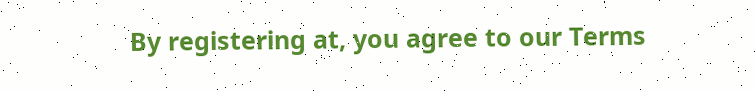By registering at, you agree to our Terms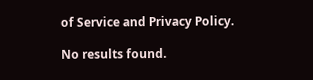of Service and Privacy Policy.

No results found.